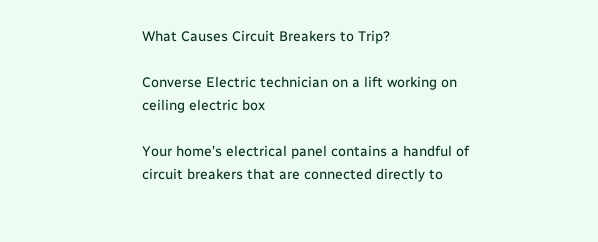What Causes Circuit Breakers to Trip?

Converse Electric technician on a lift working on ceiling electric box

Your home’s electrical panel contains a handful of circuit breakers that are connected directly to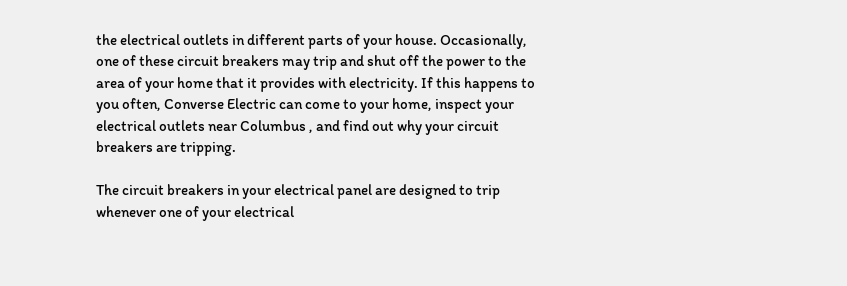the electrical outlets in different parts of your house. Occasionally, one of these circuit breakers may trip and shut off the power to the area of your home that it provides with electricity. If this happens to you often, Converse Electric can come to your home, inspect your electrical outlets near Columbus , and find out why your circuit breakers are tripping.

The circuit breakers in your electrical panel are designed to trip whenever one of your electrical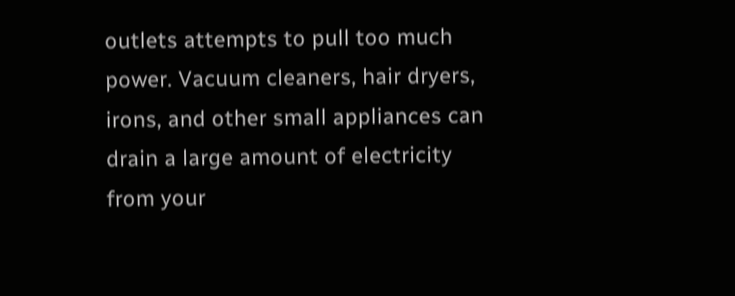outlets attempts to pull too much power. Vacuum cleaners, hair dryers, irons, and other small appliances can drain a large amount of electricity from your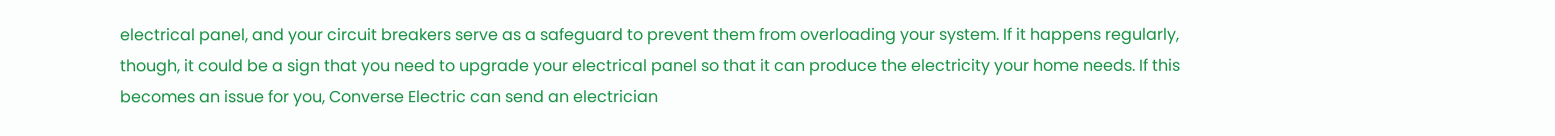electrical panel, and your circuit breakers serve as a safeguard to prevent them from overloading your system. If it happens regularly, though, it could be a sign that you need to upgrade your electrical panel so that it can produce the electricity your home needs. If this becomes an issue for you, Converse Electric can send an electrician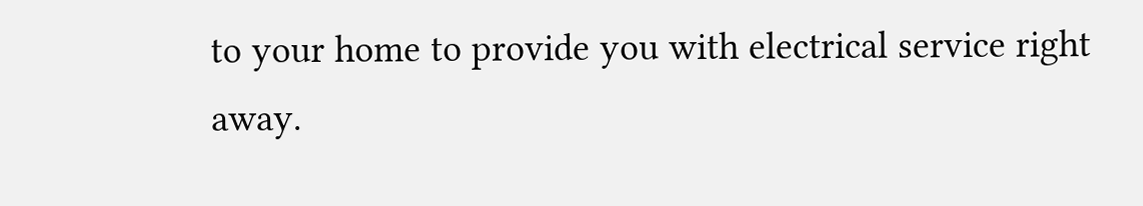to your home to provide you with electrical service right away.